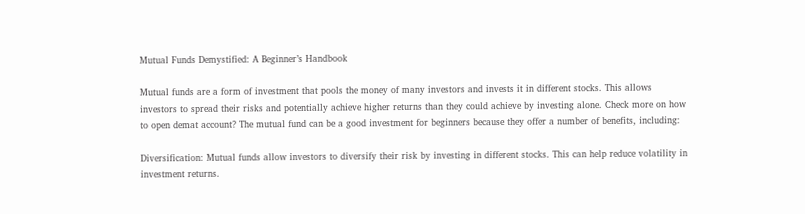Mutual Funds Demystified: A Beginner’s Handbook

Mutual funds are a form of investment that pools the money of many investors and invests it in different stocks. This allows investors to spread their risks and potentially achieve higher returns than they could achieve by investing alone. Check more on how to open demat account? The mutual fund can be a good investment for beginners because they offer a number of benefits, including:

Diversification: Mutual funds allow investors to diversify their risk by investing in different stocks. This can help reduce volatility in investment returns.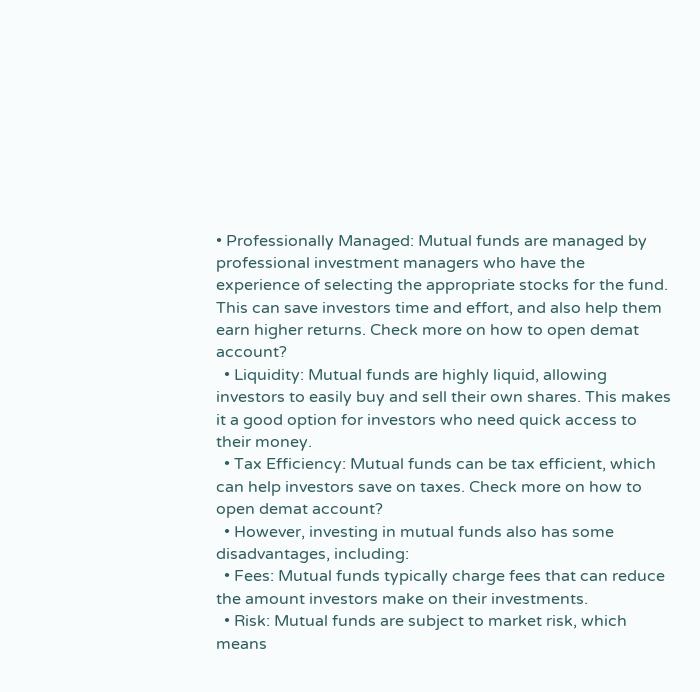• Professionally Managed: Mutual funds are managed by professional investment managers who have the experience of selecting the appropriate stocks for the fund. This can save investors time and effort, and also help them earn higher returns. Check more on how to open demat account?
  • Liquidity: Mutual funds are highly liquid, allowing investors to easily buy and sell their own shares. This makes it a good option for investors who need quick access to their money.
  • Tax Efficiency: Mutual funds can be tax efficient, which can help investors save on taxes. Check more on how to open demat account?
  • However, investing in mutual funds also has some disadvantages, including:
  • Fees: Mutual funds typically charge fees that can reduce the amount investors make on their investments.
  • Risk: Mutual funds are subject to market risk, which means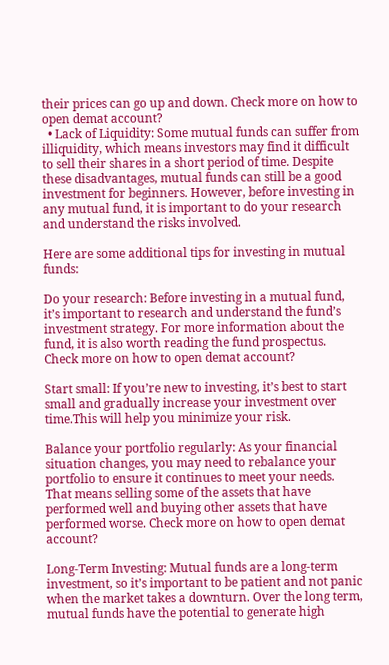their prices can go up and down. Check more on how to open demat account?
  • Lack of Liquidity: Some mutual funds can suffer from illiquidity, which means investors may find it difficult to sell their shares in a short period of time. Despite these disadvantages, mutual funds can still be a good investment for beginners. However, before investing in any mutual fund, it is important to do your research and understand the risks involved.

Here are some additional tips for investing in mutual funds:

Do your research: Before investing in a mutual fund, it’s important to research and understand the fund’s investment strategy. For more information about the fund, it is also worth reading the fund prospectus. Check more on how to open demat account?

Start small: If you’re new to investing, it’s best to start small and gradually increase your investment over time.This will help you minimize your risk.

Balance your portfolio regularly: As your financial situation changes, you may need to rebalance your portfolio to ensure it continues to meet your needs. That means selling some of the assets that have performed well and buying other assets that have performed worse. Check more on how to open demat account?

Long-Term Investing: Mutual funds are a long-term investment, so it’s important to be patient and not panic when the market takes a downturn. Over the long term, mutual funds have the potential to generate high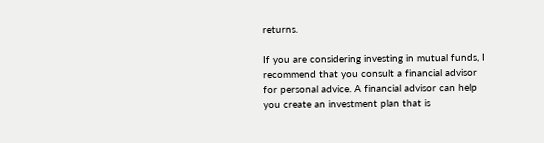returns.

If you are considering investing in mutual funds, I recommend that you consult a financial advisor for personal advice. A financial advisor can help you create an investment plan that is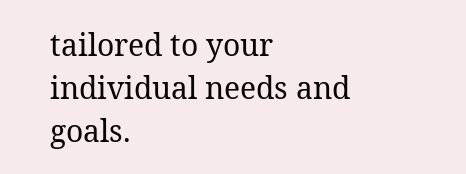tailored to your individual needs and goals.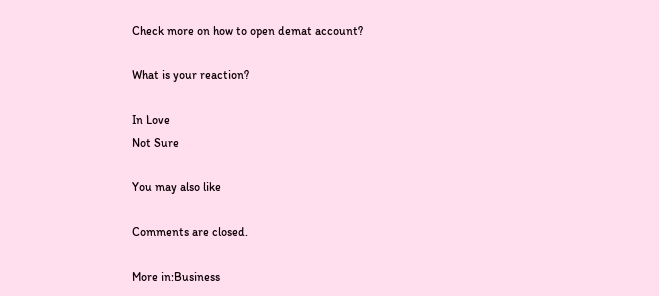Check more on how to open demat account?

What is your reaction?

In Love
Not Sure

You may also like

Comments are closed.

More in:Business